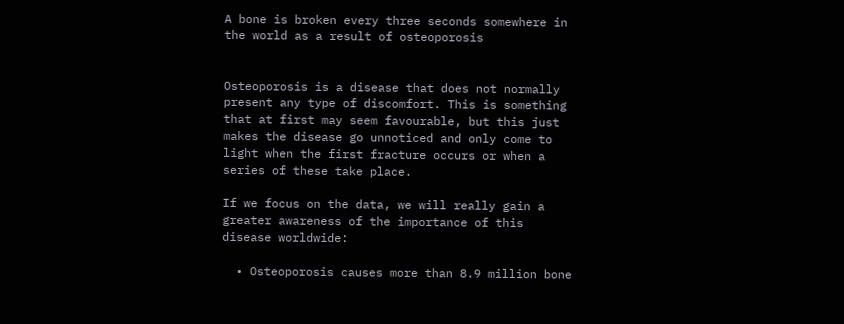A bone is broken every three seconds somewhere in the world as a result of osteoporosis


Osteoporosis is a disease that does not normally present any type of discomfort. This is something that at first may seem favourable, but this just makes the disease go unnoticed and only come to light when the first fracture occurs or when a series of these take place.

If we focus on the data, we will really gain a greater awareness of the importance of this disease worldwide:

  • Osteoporosis causes more than 8.9 million bone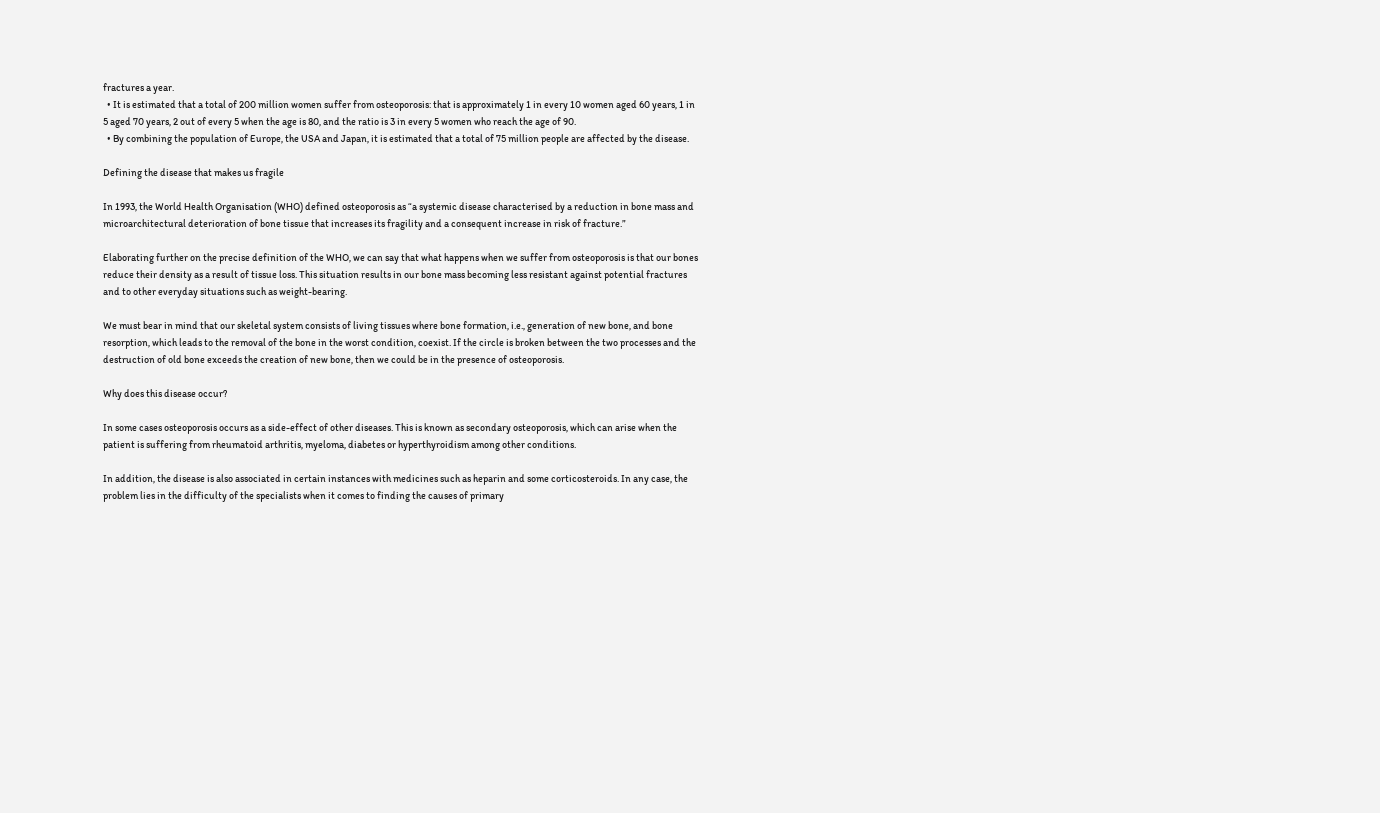fractures a year.
  • It is estimated that a total of 200 million women suffer from osteoporosis: that is approximately 1 in every 10 women aged 60 years, 1 in 5 aged 70 years, 2 out of every 5 when the age is 80, and the ratio is 3 in every 5 women who reach the age of 90.
  • By combining the population of Europe, the USA and Japan, it is estimated that a total of 75 million people are affected by the disease.

Defining the disease that makes us fragile

In 1993, the World Health Organisation (WHO) defined osteoporosis as “a systemic disease characterised by a reduction in bone mass and microarchitectural deterioration of bone tissue that increases its fragility and a consequent increase in risk of fracture.”

Elaborating further on the precise definition of the WHO, we can say that what happens when we suffer from osteoporosis is that our bones reduce their density as a result of tissue loss. This situation results in our bone mass becoming less resistant against potential fractures and to other everyday situations such as weight-bearing.

We must bear in mind that our skeletal system consists of living tissues where bone formation, i.e., generation of new bone, and bone resorption, which leads to the removal of the bone in the worst condition, coexist. If the circle is broken between the two processes and the destruction of old bone exceeds the creation of new bone, then we could be in the presence of osteoporosis.

Why does this disease occur?

In some cases osteoporosis occurs as a side-effect of other diseases. This is known as secondary osteoporosis, which can arise when the patient is suffering from rheumatoid arthritis, myeloma, diabetes or hyperthyroidism among other conditions.

In addition, the disease is also associated in certain instances with medicines such as heparin and some corticosteroids. In any case, the problem lies in the difficulty of the specialists when it comes to finding the causes of primary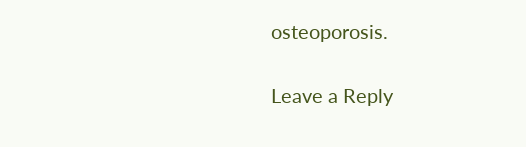osteoporosis.

Leave a Reply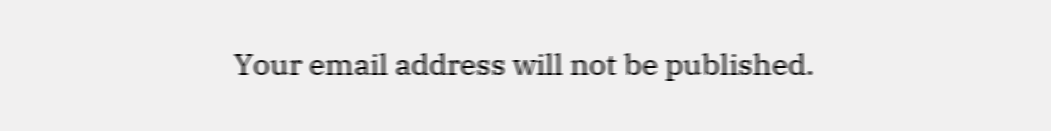Your email address will not be published.